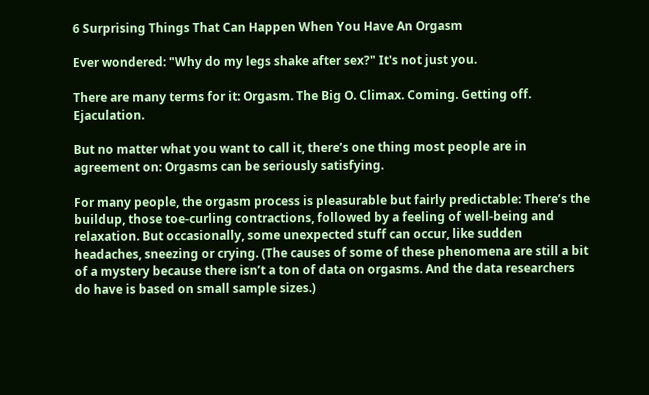6 Surprising Things That Can Happen When You Have An Orgasm

Ever wondered: "Why do my legs shake after sex?" It's not just you.

There are many terms for it: Orgasm. The Big O. Climax. Coming. Getting off. Ejaculation.

But no matter what you want to call it, there’s one thing most people are in agreement on: Orgasms can be seriously satisfying.

For many people, the orgasm process is pleasurable but fairly predictable: There’s the buildup, those toe-curling contractions, followed by a feeling of well-being and relaxation. But occasionally, some unexpected stuff can occur, like sudden headaches, sneezing or crying. (The causes of some of these phenomena are still a bit of a mystery because there isn’t a ton of data on orgasms. And the data researchers do have is based on small sample sizes.)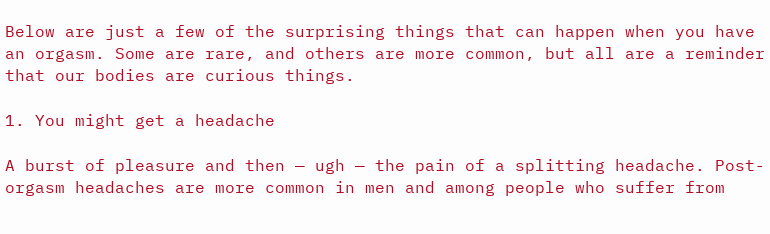Below are just a few of the surprising things that can happen when you have an orgasm. Some are rare, and others are more common, but all are a reminder that our bodies are curious things.

1. You might get a headache

A burst of pleasure and then — ugh — the pain of a splitting headache. Post-orgasm headaches are more common in men and among people who suffer from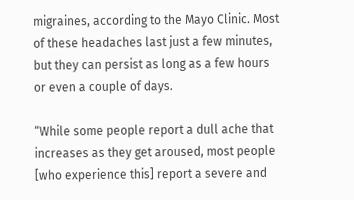migraines, according to the Mayo Clinic. Most of these headaches last just a few minutes, but they can persist as long as a few hours or even a couple of days.

“While some people report a dull ache that increases as they get aroused, most people [who experience this] report a severe and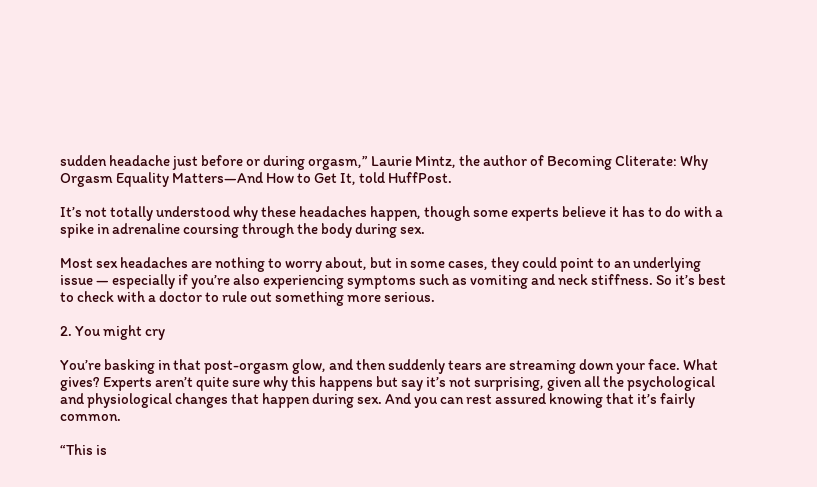sudden headache just before or during orgasm,” Laurie Mintz, the author of Becoming Cliterate: Why Orgasm Equality Matters—And How to Get It, told HuffPost.

It’s not totally understood why these headaches happen, though some experts believe it has to do with a spike in adrenaline coursing through the body during sex.

Most sex headaches are nothing to worry about, but in some cases, they could point to an underlying issue ― especially if you’re also experiencing symptoms such as vomiting and neck stiffness. So it’s best to check with a doctor to rule out something more serious.

2. You might cry

You’re basking in that post-orgasm glow, and then suddenly tears are streaming down your face. What gives? Experts aren’t quite sure why this happens but say it’s not surprising, given all the psychological and physiological changes that happen during sex. And you can rest assured knowing that it’s fairly common.

“This is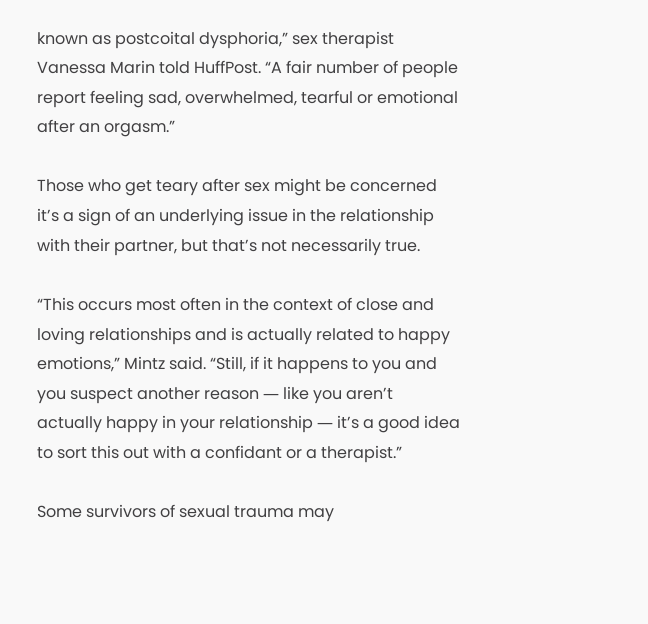known as postcoital dysphoria,” sex therapist Vanessa Marin told HuffPost. “A fair number of people report feeling sad, overwhelmed, tearful or emotional after an orgasm.”

Those who get teary after sex might be concerned it’s a sign of an underlying issue in the relationship with their partner, but that’s not necessarily true.

“This occurs most often in the context of close and loving relationships and is actually related to happy emotions,” Mintz said. “Still, if it happens to you and you suspect another reason ― like you aren’t actually happy in your relationship ― it’s a good idea to sort this out with a confidant or a therapist.”

Some survivors of sexual trauma may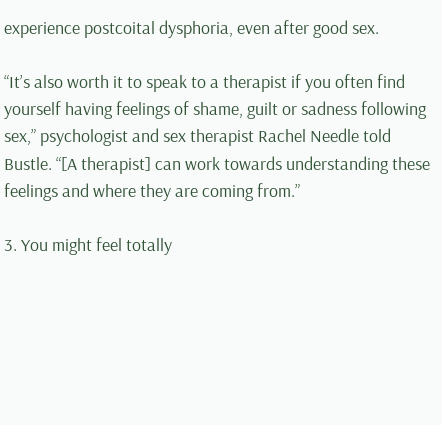experience postcoital dysphoria, even after good sex.

“It’s also worth it to speak to a therapist if you often find yourself having feelings of shame, guilt or sadness following sex,” psychologist and sex therapist Rachel Needle told Bustle. “[A therapist] can work towards understanding these feelings and where they are coming from.”

3. You might feel totally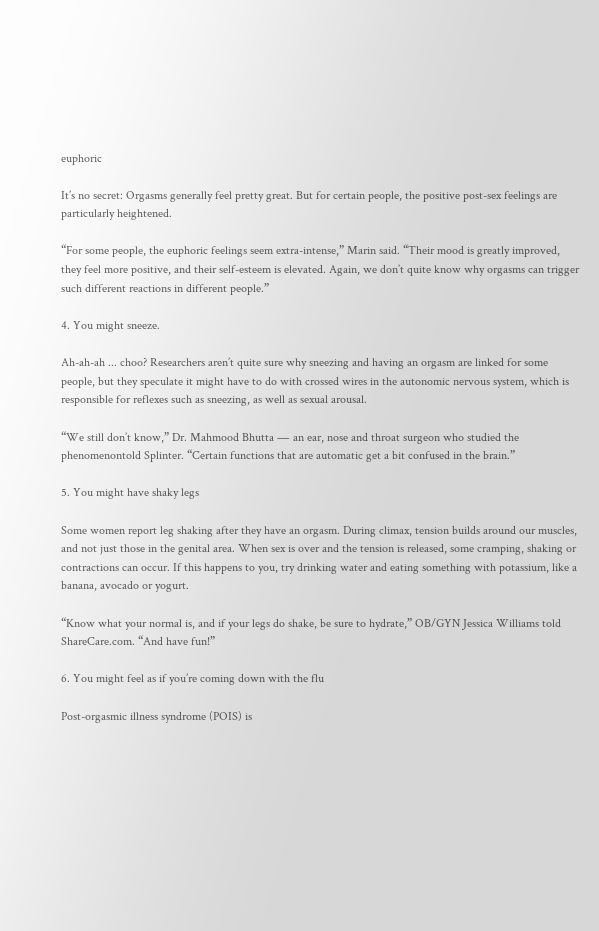euphoric

It’s no secret: Orgasms generally feel pretty great. But for certain people, the positive post-sex feelings are particularly heightened.

“For some people, the euphoric feelings seem extra-intense,” Marin said. “Their mood is greatly improved, they feel more positive, and their self-esteem is elevated. Again, we don’t quite know why orgasms can trigger such different reactions in different people.”

4. You might sneeze.

Ah-ah-ah ... choo? Researchers aren’t quite sure why sneezing and having an orgasm are linked for some people, but they speculate it might have to do with crossed wires in the autonomic nervous system, which is responsible for reflexes such as sneezing, as well as sexual arousal.

“We still don’t know,” Dr. Mahmood Bhutta ― an ear, nose and throat surgeon who studied the phenomenontold Splinter. “Certain functions that are automatic get a bit confused in the brain.”

5. You might have shaky legs

Some women report leg shaking after they have an orgasm. During climax, tension builds around our muscles, and not just those in the genital area. When sex is over and the tension is released, some cramping, shaking or contractions can occur. If this happens to you, try drinking water and eating something with potassium, like a banana, avocado or yogurt.

“Know what your normal is, and if your legs do shake, be sure to hydrate,” OB/GYN Jessica Williams told ShareCare.com. “And have fun!”

6. You might feel as if you’re coming down with the flu

Post-orgasmic illness syndrome (POIS) is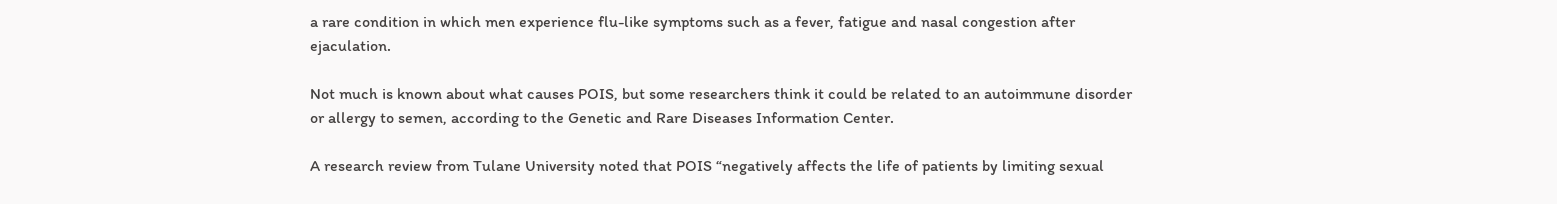a rare condition in which men experience flu-like symptoms such as a fever, fatigue and nasal congestion after ejaculation.

Not much is known about what causes POIS, but some researchers think it could be related to an autoimmune disorder or allergy to semen, according to the Genetic and Rare Diseases Information Center.

A research review from Tulane University noted that POIS “negatively affects the life of patients by limiting sexual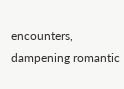encounters, dampening romantic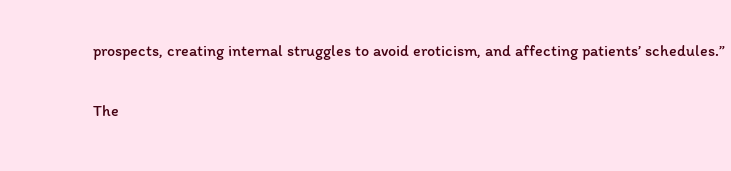prospects, creating internal struggles to avoid eroticism, and affecting patients’ schedules.”

The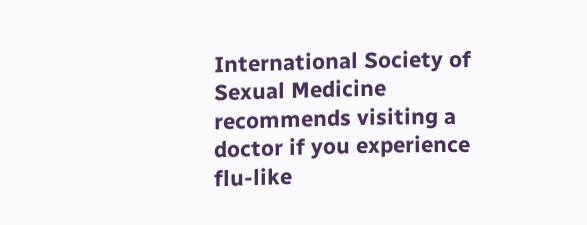International Society of Sexual Medicine recommends visiting a doctor if you experience flu-like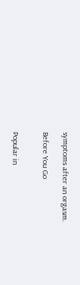symptoms after an orgasm.

Before You Go


Popular in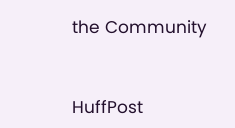the Community


HuffPost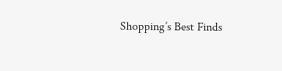Shopping’s Best Finds